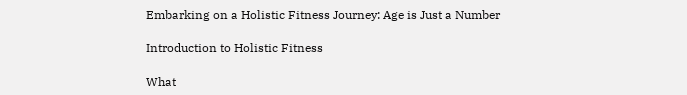Embarking on a Holistic Fitness Journey: Age is Just a Number

Introduction to Holistic Fitness

What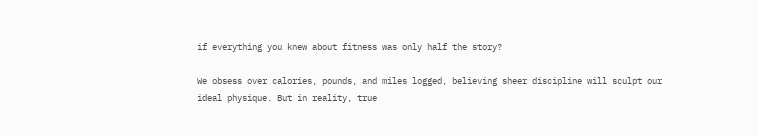if everything you knew about fitness was only half the story?

We obsess over calories, pounds, and miles logged, believing sheer discipline will sculpt our ideal physique. But in reality, true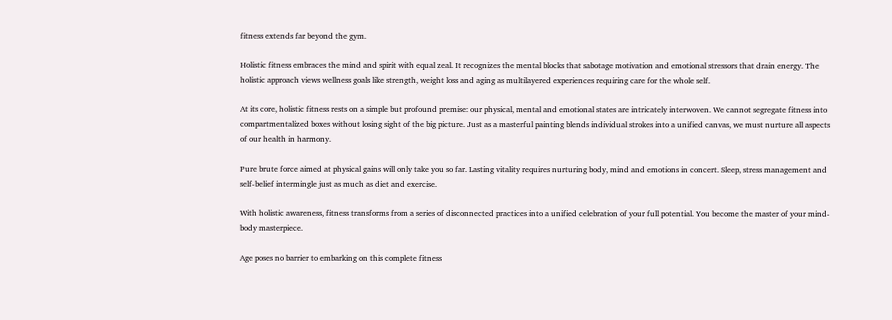fitness extends far beyond the gym.

Holistic fitness embraces the mind and spirit with equal zeal. It recognizes the mental blocks that sabotage motivation and emotional stressors that drain energy. The holistic approach views wellness goals like strength, weight loss and aging as multilayered experiences requiring care for the whole self.

At its core, holistic fitness rests on a simple but profound premise: our physical, mental and emotional states are intricately interwoven. We cannot segregate fitness into compartmentalized boxes without losing sight of the big picture. Just as a masterful painting blends individual strokes into a unified canvas, we must nurture all aspects of our health in harmony.

Pure brute force aimed at physical gains will only take you so far. Lasting vitality requires nurturing body, mind and emotions in concert. Sleep, stress management and self-belief intermingle just as much as diet and exercise.

With holistic awareness, fitness transforms from a series of disconnected practices into a unified celebration of your full potential. You become the master of your mind-body masterpiece.

Age poses no barrier to embarking on this complete fitness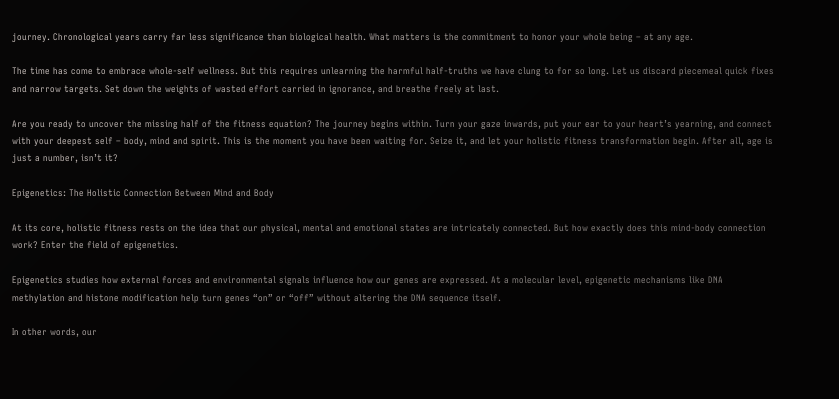journey. Chronological years carry far less significance than biological health. What matters is the commitment to honor your whole being – at any age.

The time has come to embrace whole-self wellness. But this requires unlearning the harmful half-truths we have clung to for so long. Let us discard piecemeal quick fixes and narrow targets. Set down the weights of wasted effort carried in ignorance, and breathe freely at last.

Are you ready to uncover the missing half of the fitness equation? The journey begins within. Turn your gaze inwards, put your ear to your heart’s yearning, and connect with your deepest self – body, mind and spirit. This is the moment you have been waiting for. Seize it, and let your holistic fitness transformation begin. After all, age is just a number, isn’t it?

Epigenetics: The Holistic Connection Between Mind and Body

At its core, holistic fitness rests on the idea that our physical, mental and emotional states are intricately connected. But how exactly does this mind-body connection work? Enter the field of epigenetics.

Epigenetics studies how external forces and environmental signals influence how our genes are expressed. At a molecular level, epigenetic mechanisms like DNA methylation and histone modification help turn genes “on” or “off” without altering the DNA sequence itself.

In other words, our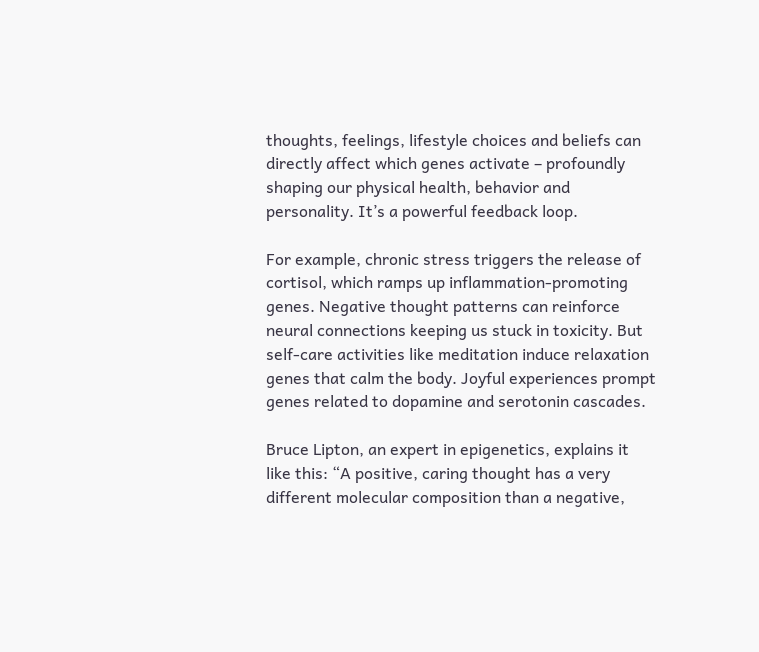thoughts, feelings, lifestyle choices and beliefs can directly affect which genes activate – profoundly shaping our physical health, behavior and personality. It’s a powerful feedback loop.

For example, chronic stress triggers the release of cortisol, which ramps up inflammation-promoting genes. Negative thought patterns can reinforce neural connections keeping us stuck in toxicity. But self-care activities like meditation induce relaxation genes that calm the body. Joyful experiences prompt genes related to dopamine and serotonin cascades.

Bruce Lipton, an expert in epigenetics, explains it like this: “A positive, caring thought has a very different molecular composition than a negative,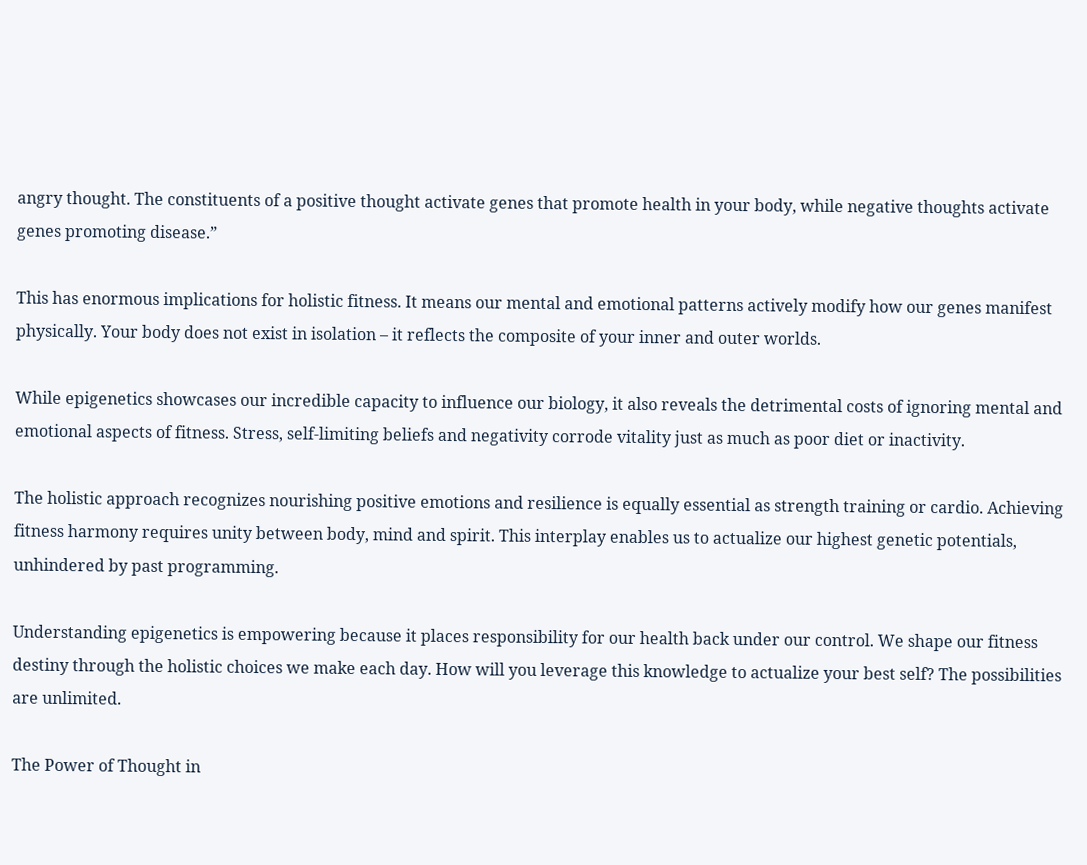angry thought. The constituents of a positive thought activate genes that promote health in your body, while negative thoughts activate genes promoting disease.”

This has enormous implications for holistic fitness. It means our mental and emotional patterns actively modify how our genes manifest physically. Your body does not exist in isolation – it reflects the composite of your inner and outer worlds.

While epigenetics showcases our incredible capacity to influence our biology, it also reveals the detrimental costs of ignoring mental and emotional aspects of fitness. Stress, self-limiting beliefs and negativity corrode vitality just as much as poor diet or inactivity.

The holistic approach recognizes nourishing positive emotions and resilience is equally essential as strength training or cardio. Achieving fitness harmony requires unity between body, mind and spirit. This interplay enables us to actualize our highest genetic potentials, unhindered by past programming.

Understanding epigenetics is empowering because it places responsibility for our health back under our control. We shape our fitness destiny through the holistic choices we make each day. How will you leverage this knowledge to actualize your best self? The possibilities are unlimited.

The Power of Thought in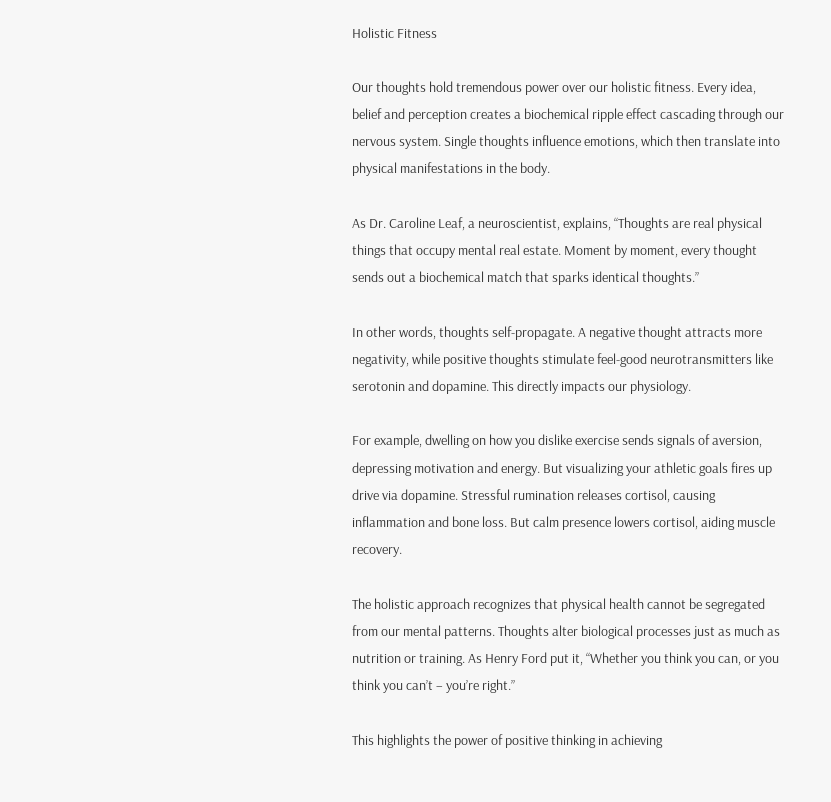Holistic Fitness

Our thoughts hold tremendous power over our holistic fitness. Every idea, belief and perception creates a biochemical ripple effect cascading through our nervous system. Single thoughts influence emotions, which then translate into physical manifestations in the body.

As Dr. Caroline Leaf, a neuroscientist, explains, “Thoughts are real physical things that occupy mental real estate. Moment by moment, every thought sends out a biochemical match that sparks identical thoughts.”

In other words, thoughts self-propagate. A negative thought attracts more negativity, while positive thoughts stimulate feel-good neurotransmitters like serotonin and dopamine. This directly impacts our physiology.

For example, dwelling on how you dislike exercise sends signals of aversion, depressing motivation and energy. But visualizing your athletic goals fires up drive via dopamine. Stressful rumination releases cortisol, causing inflammation and bone loss. But calm presence lowers cortisol, aiding muscle recovery.

The holistic approach recognizes that physical health cannot be segregated from our mental patterns. Thoughts alter biological processes just as much as nutrition or training. As Henry Ford put it, “Whether you think you can, or you think you can’t – you’re right.”

This highlights the power of positive thinking in achieving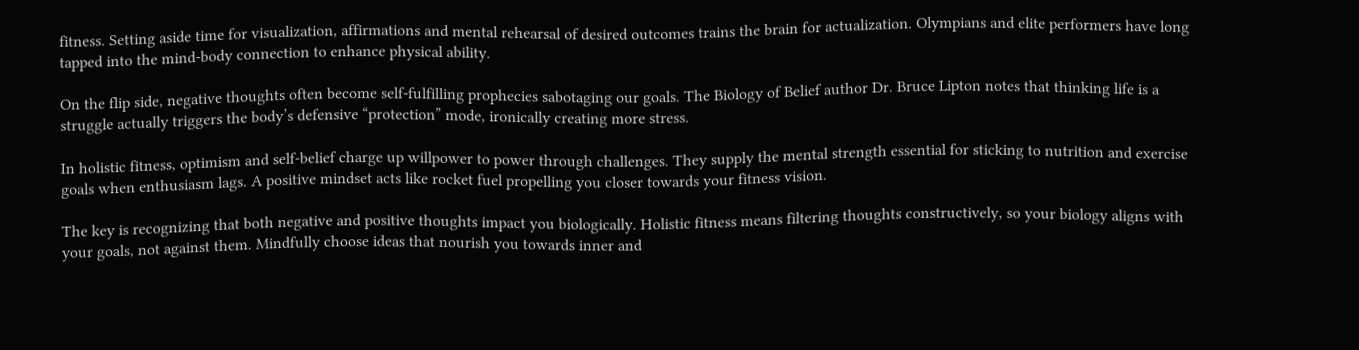fitness. Setting aside time for visualization, affirmations and mental rehearsal of desired outcomes trains the brain for actualization. Olympians and elite performers have long tapped into the mind-body connection to enhance physical ability.

On the flip side, negative thoughts often become self-fulfilling prophecies sabotaging our goals. The Biology of Belief author Dr. Bruce Lipton notes that thinking life is a struggle actually triggers the body’s defensive “protection” mode, ironically creating more stress.

In holistic fitness, optimism and self-belief charge up willpower to power through challenges. They supply the mental strength essential for sticking to nutrition and exercise goals when enthusiasm lags. A positive mindset acts like rocket fuel propelling you closer towards your fitness vision.

The key is recognizing that both negative and positive thoughts impact you biologically. Holistic fitness means filtering thoughts constructively, so your biology aligns with your goals, not against them. Mindfully choose ideas that nourish you towards inner and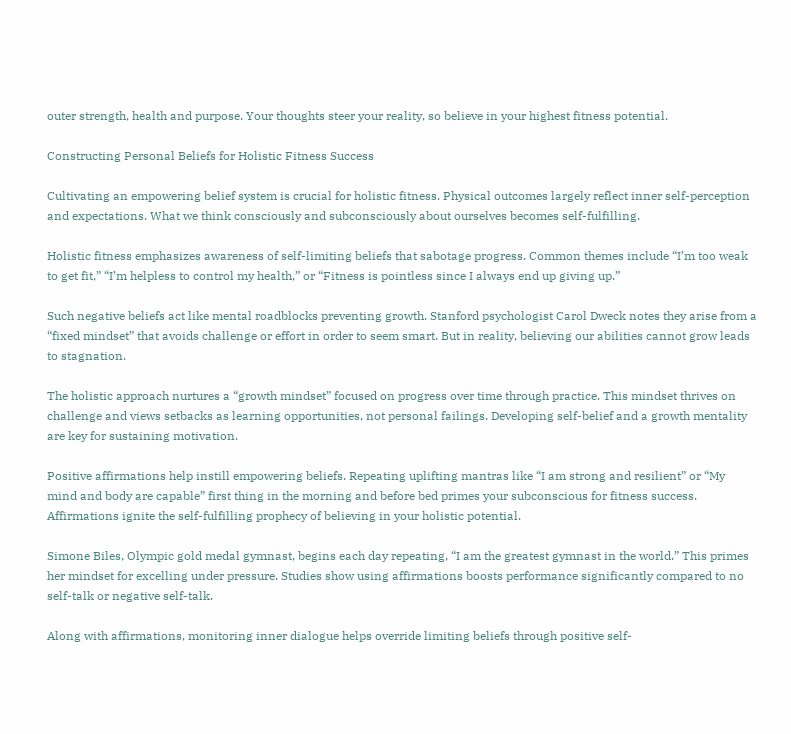outer strength, health and purpose. Your thoughts steer your reality, so believe in your highest fitness potential.

Constructing Personal Beliefs for Holistic Fitness Success

Cultivating an empowering belief system is crucial for holistic fitness. Physical outcomes largely reflect inner self-perception and expectations. What we think consciously and subconsciously about ourselves becomes self-fulfilling.

Holistic fitness emphasizes awareness of self-limiting beliefs that sabotage progress. Common themes include “I’m too weak to get fit,” “I’m helpless to control my health,” or “Fitness is pointless since I always end up giving up.”

Such negative beliefs act like mental roadblocks preventing growth. Stanford psychologist Carol Dweck notes they arise from a “fixed mindset” that avoids challenge or effort in order to seem smart. But in reality, believing our abilities cannot grow leads to stagnation.

The holistic approach nurtures a “growth mindset” focused on progress over time through practice. This mindset thrives on challenge and views setbacks as learning opportunities, not personal failings. Developing self-belief and a growth mentality are key for sustaining motivation.

Positive affirmations help instill empowering beliefs. Repeating uplifting mantras like “I am strong and resilient” or “My mind and body are capable” first thing in the morning and before bed primes your subconscious for fitness success. Affirmations ignite the self-fulfilling prophecy of believing in your holistic potential.

Simone Biles, Olympic gold medal gymnast, begins each day repeating, “I am the greatest gymnast in the world.” This primes her mindset for excelling under pressure. Studies show using affirmations boosts performance significantly compared to no self-talk or negative self-talk.

Along with affirmations, monitoring inner dialogue helps override limiting beliefs through positive self-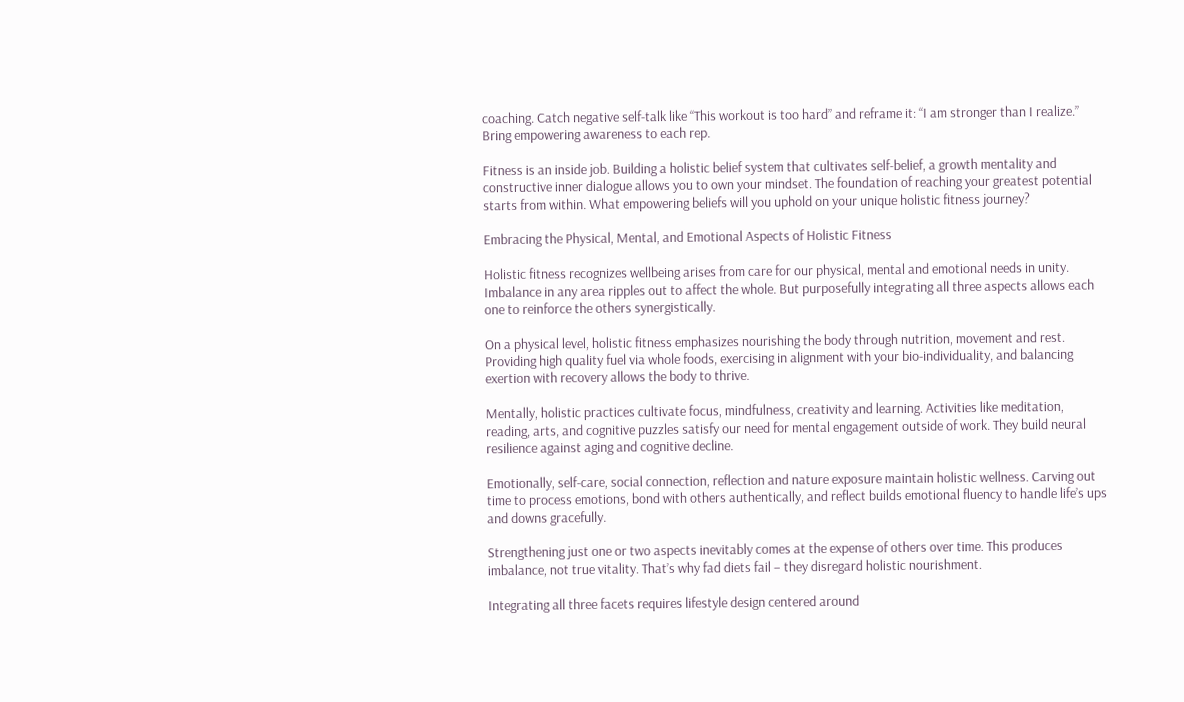coaching. Catch negative self-talk like “This workout is too hard” and reframe it: “I am stronger than I realize.” Bring empowering awareness to each rep.

Fitness is an inside job. Building a holistic belief system that cultivates self-belief, a growth mentality and constructive inner dialogue allows you to own your mindset. The foundation of reaching your greatest potential starts from within. What empowering beliefs will you uphold on your unique holistic fitness journey?

Embracing the Physical, Mental, and Emotional Aspects of Holistic Fitness

Holistic fitness recognizes wellbeing arises from care for our physical, mental and emotional needs in unity. Imbalance in any area ripples out to affect the whole. But purposefully integrating all three aspects allows each one to reinforce the others synergistically.

On a physical level, holistic fitness emphasizes nourishing the body through nutrition, movement and rest. Providing high quality fuel via whole foods, exercising in alignment with your bio-individuality, and balancing exertion with recovery allows the body to thrive.

Mentally, holistic practices cultivate focus, mindfulness, creativity and learning. Activities like meditation, reading, arts, and cognitive puzzles satisfy our need for mental engagement outside of work. They build neural resilience against aging and cognitive decline.

Emotionally, self-care, social connection, reflection and nature exposure maintain holistic wellness. Carving out time to process emotions, bond with others authentically, and reflect builds emotional fluency to handle life’s ups and downs gracefully.

Strengthening just one or two aspects inevitably comes at the expense of others over time. This produces imbalance, not true vitality. That’s why fad diets fail – they disregard holistic nourishment.

Integrating all three facets requires lifestyle design centered around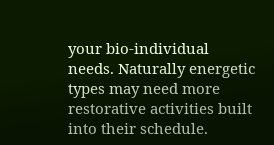your bio-individual needs. Naturally energetic types may need more restorative activities built into their schedule.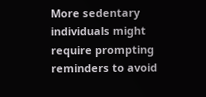More sedentary individuals might require prompting reminders to avoid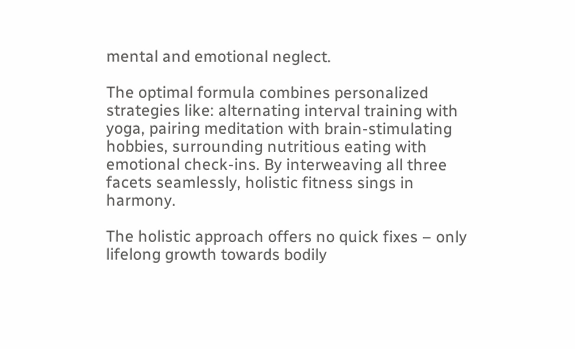mental and emotional neglect.

The optimal formula combines personalized strategies like: alternating interval training with yoga, pairing meditation with brain-stimulating hobbies, surrounding nutritious eating with emotional check-ins. By interweaving all three facets seamlessly, holistic fitness sings in harmony.

The holistic approach offers no quick fixes – only lifelong growth towards bodily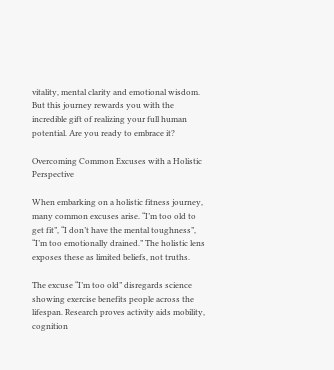vitality, mental clarity and emotional wisdom. But this journey rewards you with the incredible gift of realizing your full human potential. Are you ready to embrace it?

Overcoming Common Excuses with a Holistic Perspective

When embarking on a holistic fitness journey, many common excuses arise. “I’m too old to get fit”, “I don’t have the mental toughness”, “I’m too emotionally drained.” The holistic lens exposes these as limited beliefs, not truths.

The excuse “I’m too old” disregards science showing exercise benefits people across the lifespan. Research proves activity aids mobility, cognition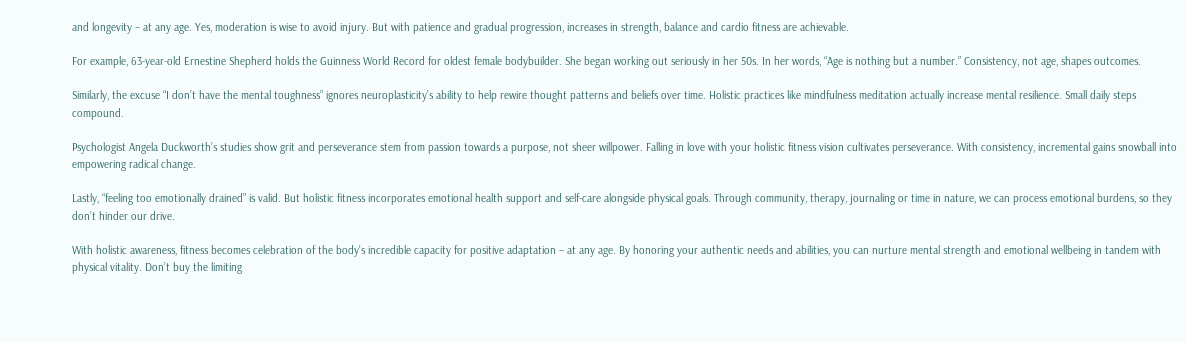and longevity – at any age. Yes, moderation is wise to avoid injury. But with patience and gradual progression, increases in strength, balance and cardio fitness are achievable.

For example, 63-year-old Ernestine Shepherd holds the Guinness World Record for oldest female bodybuilder. She began working out seriously in her 50s. In her words, “Age is nothing but a number.” Consistency, not age, shapes outcomes.

Similarly, the excuse “I don’t have the mental toughness” ignores neuroplasticity’s ability to help rewire thought patterns and beliefs over time. Holistic practices like mindfulness meditation actually increase mental resilience. Small daily steps compound.

Psychologist Angela Duckworth’s studies show grit and perseverance stem from passion towards a purpose, not sheer willpower. Falling in love with your holistic fitness vision cultivates perseverance. With consistency, incremental gains snowball into empowering radical change.

Lastly, “feeling too emotionally drained” is valid. But holistic fitness incorporates emotional health support and self-care alongside physical goals. Through community, therapy, journaling or time in nature, we can process emotional burdens, so they don’t hinder our drive.

With holistic awareness, fitness becomes celebration of the body’s incredible capacity for positive adaptation – at any age. By honoring your authentic needs and abilities, you can nurture mental strength and emotional wellbeing in tandem with physical vitality. Don’t buy the limiting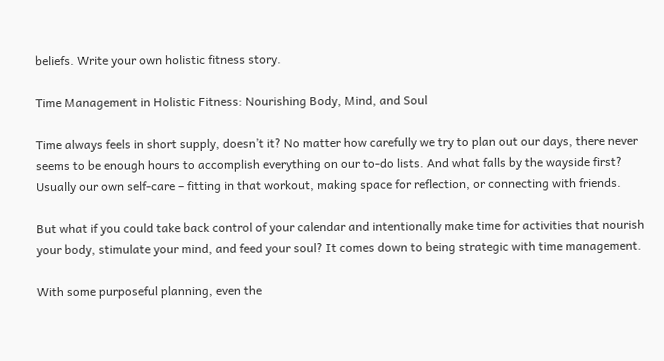beliefs. Write your own holistic fitness story.

Time Management in Holistic Fitness: Nourishing Body, Mind, and Soul

Time always feels in short supply, doesn’t it? No matter how carefully we try to plan out our days, there never seems to be enough hours to accomplish everything on our to-do lists. And what falls by the wayside first? Usually our own self-care – fitting in that workout, making space for reflection, or connecting with friends.

But what if you could take back control of your calendar and intentionally make time for activities that nourish your body, stimulate your mind, and feed your soul? It comes down to being strategic with time management.

With some purposeful planning, even the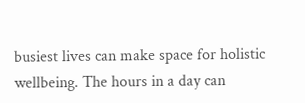busiest lives can make space for holistic wellbeing. The hours in a day can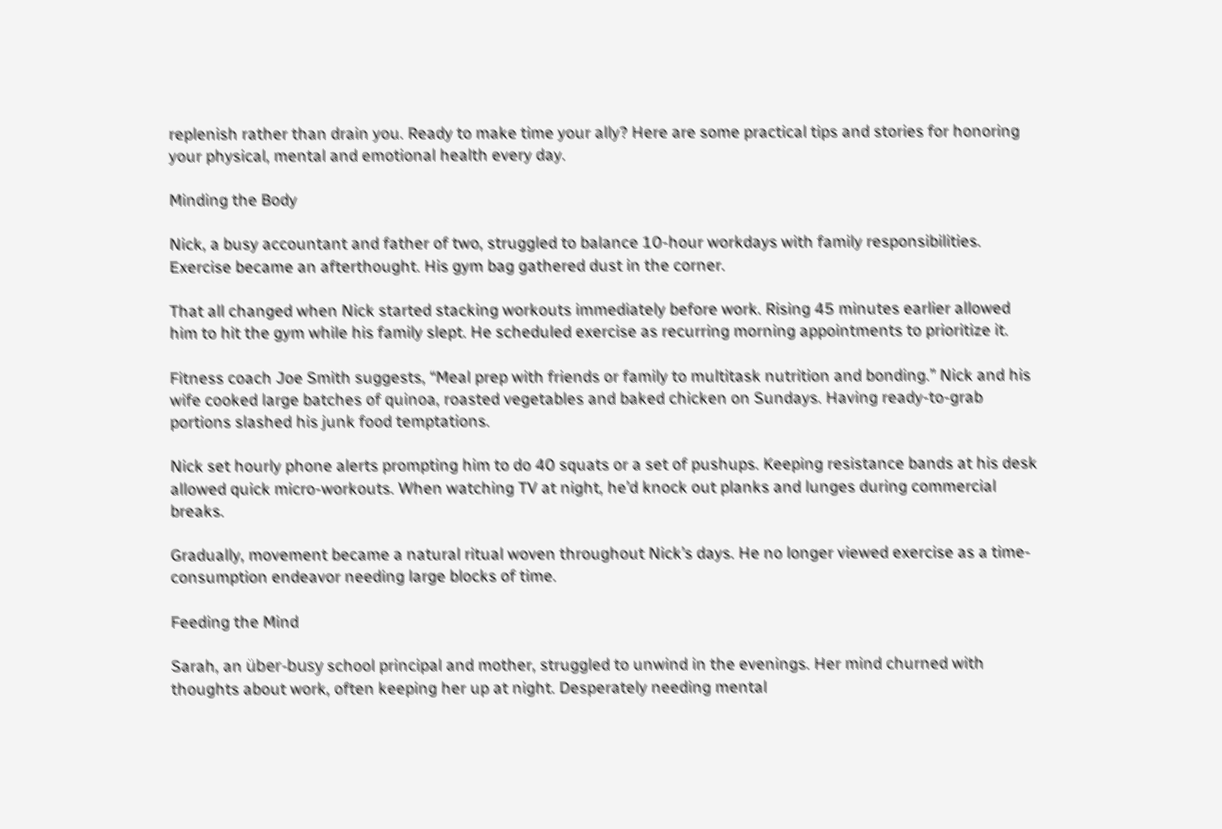replenish rather than drain you. Ready to make time your ally? Here are some practical tips and stories for honoring your physical, mental and emotional health every day.

Minding the Body

Nick, a busy accountant and father of two, struggled to balance 10-hour workdays with family responsibilities. Exercise became an afterthought. His gym bag gathered dust in the corner.

That all changed when Nick started stacking workouts immediately before work. Rising 45 minutes earlier allowed him to hit the gym while his family slept. He scheduled exercise as recurring morning appointments to prioritize it.

Fitness coach Joe Smith suggests, “Meal prep with friends or family to multitask nutrition and bonding.” Nick and his wife cooked large batches of quinoa, roasted vegetables and baked chicken on Sundays. Having ready-to-grab portions slashed his junk food temptations.

Nick set hourly phone alerts prompting him to do 40 squats or a set of pushups. Keeping resistance bands at his desk allowed quick micro-workouts. When watching TV at night, he’d knock out planks and lunges during commercial breaks.

Gradually, movement became a natural ritual woven throughout Nick’s days. He no longer viewed exercise as a time-consumption endeavor needing large blocks of time.

Feeding the Mind

Sarah, an über-busy school principal and mother, struggled to unwind in the evenings. Her mind churned with thoughts about work, often keeping her up at night. Desperately needing mental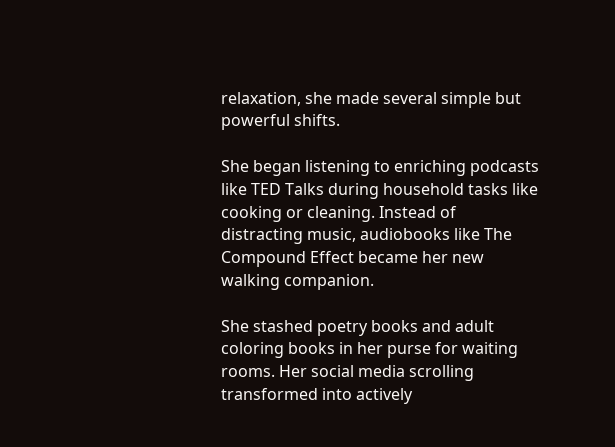relaxation, she made several simple but powerful shifts.

She began listening to enriching podcasts like TED Talks during household tasks like cooking or cleaning. Instead of distracting music, audiobooks like The Compound Effect became her new walking companion.

She stashed poetry books and adult coloring books in her purse for waiting rooms. Her social media scrolling transformed into actively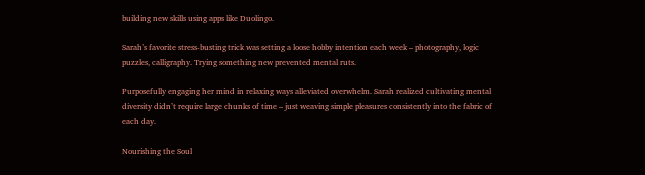building new skills using apps like Duolingo.

Sarah’s favorite stress-busting trick was setting a loose hobby intention each week – photography, logic puzzles, calligraphy. Trying something new prevented mental ruts.

Purposefully engaging her mind in relaxing ways alleviated overwhelm. Sarah realized cultivating mental diversity didn’t require large chunks of time – just weaving simple pleasures consistently into the fabric of each day.

Nourishing the Soul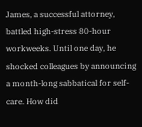James, a successful attorney, battled high-stress 80-hour workweeks. Until one day, he shocked colleagues by announcing a month-long sabbatical for self-care. How did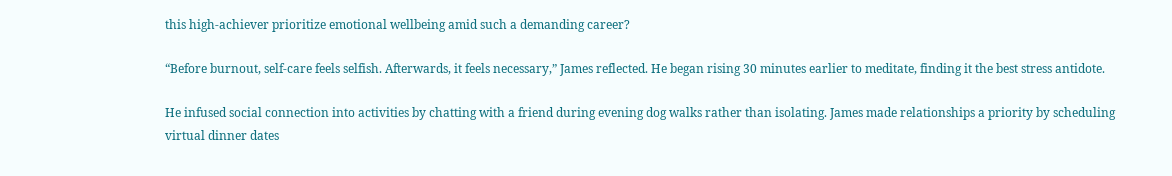this high-achiever prioritize emotional wellbeing amid such a demanding career?

“Before burnout, self-care feels selfish. Afterwards, it feels necessary,” James reflected. He began rising 30 minutes earlier to meditate, finding it the best stress antidote.

He infused social connection into activities by chatting with a friend during evening dog walks rather than isolating. James made relationships a priority by scheduling virtual dinner dates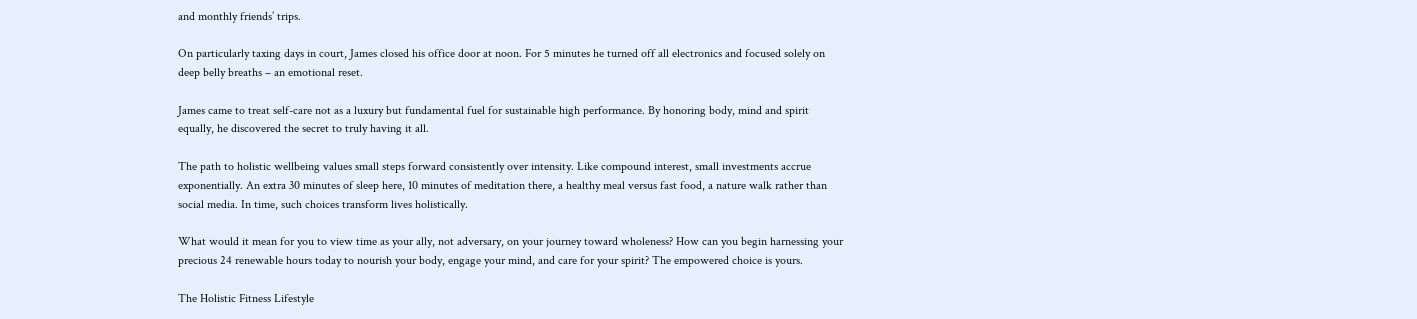and monthly friends’ trips.

On particularly taxing days in court, James closed his office door at noon. For 5 minutes he turned off all electronics and focused solely on deep belly breaths – an emotional reset.

James came to treat self-care not as a luxury but fundamental fuel for sustainable high performance. By honoring body, mind and spirit equally, he discovered the secret to truly having it all.

The path to holistic wellbeing values small steps forward consistently over intensity. Like compound interest, small investments accrue exponentially. An extra 30 minutes of sleep here, 10 minutes of meditation there, a healthy meal versus fast food, a nature walk rather than social media. In time, such choices transform lives holistically.

What would it mean for you to view time as your ally, not adversary, on your journey toward wholeness? How can you begin harnessing your precious 24 renewable hours today to nourish your body, engage your mind, and care for your spirit? The empowered choice is yours.

The Holistic Fitness Lifestyle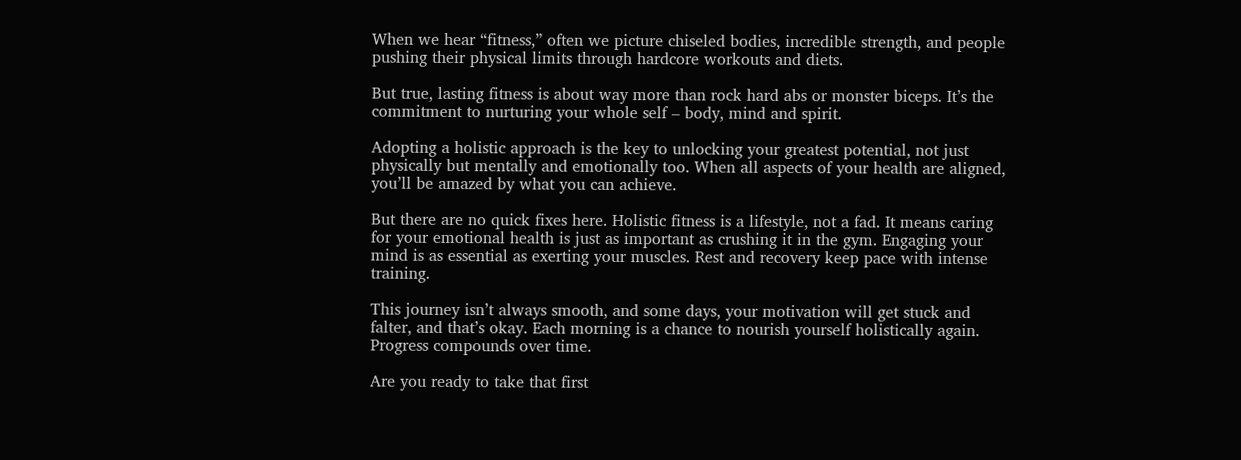When we hear “fitness,” often we picture chiseled bodies, incredible strength, and people pushing their physical limits through hardcore workouts and diets.

But true, lasting fitness is about way more than rock hard abs or monster biceps. It’s the commitment to nurturing your whole self – body, mind and spirit.

Adopting a holistic approach is the key to unlocking your greatest potential, not just physically but mentally and emotionally too. When all aspects of your health are aligned, you’ll be amazed by what you can achieve.

But there are no quick fixes here. Holistic fitness is a lifestyle, not a fad. It means caring for your emotional health is just as important as crushing it in the gym. Engaging your mind is as essential as exerting your muscles. Rest and recovery keep pace with intense training.

This journey isn’t always smooth, and some days, your motivation will get stuck and falter, and that’s okay. Each morning is a chance to nourish yourself holistically again. Progress compounds over time.

Are you ready to take that first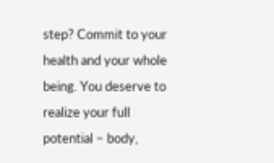step? Commit to your health and your whole being. You deserve to realize your full potential – body,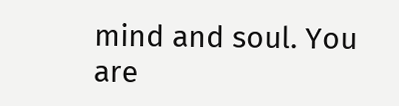mind and soul. You are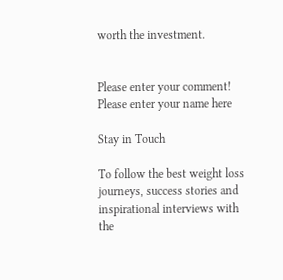worth the investment.


Please enter your comment!
Please enter your name here

Stay in Touch

To follow the best weight loss journeys, success stories and inspirational interviews with the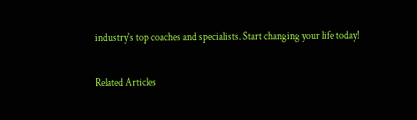industry's top coaches and specialists. Start changing your life today!


Related Articles